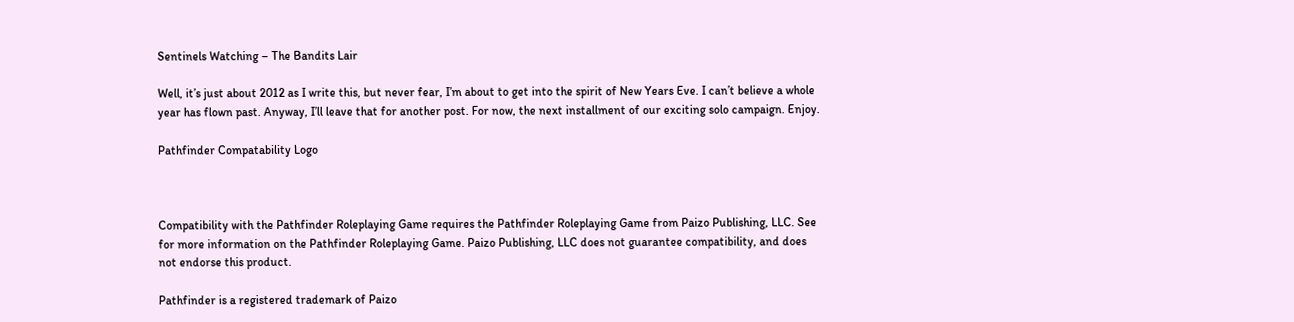Sentinels Watching – The Bandits Lair

Well, it’s just about 2012 as I write this, but never fear, I’m about to get into the spirit of New Years Eve. I can’t believe a whole year has flown past. Anyway, I’ll leave that for another post. For now, the next installment of our exciting solo campaign. Enjoy.

Pathfinder Compatability Logo



Compatibility with the Pathfinder Roleplaying Game requires the Pathfinder Roleplaying Game from Paizo Publishing, LLC. See for more information on the Pathfinder Roleplaying Game. Paizo Publishing, LLC does not guarantee compatibility, and does not endorse this product.

Pathfinder is a registered trademark of Paizo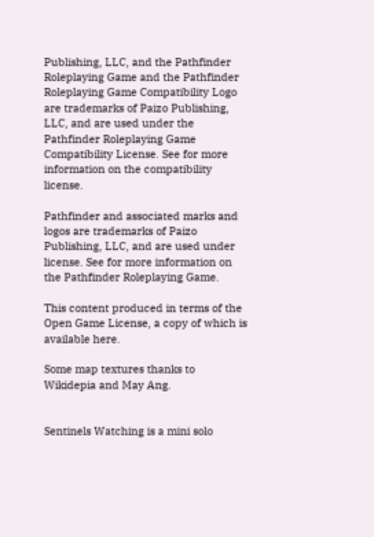Publishing, LLC, and the Pathfinder Roleplaying Game and the Pathfinder Roleplaying Game Compatibility Logo are trademarks of Paizo Publishing, LLC, and are used under the Pathfinder Roleplaying Game Compatibility License. See for more information on the compatibility license.

Pathfinder and associated marks and logos are trademarks of Paizo Publishing, LLC, and are used under license. See for more information on the Pathfinder Roleplaying Game.

This content produced in terms of the Open Game License, a copy of which is available here.

Some map textures thanks to Wikidepia and May Ang.


Sentinels Watching is a mini solo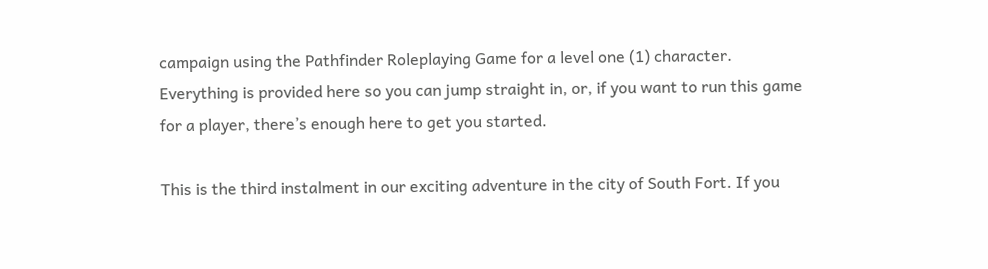campaign using the Pathfinder Roleplaying Game for a level one (1) character. Everything is provided here so you can jump straight in, or, if you want to run this game for a player, there’s enough here to get you started.

This is the third instalment in our exciting adventure in the city of South Fort. If you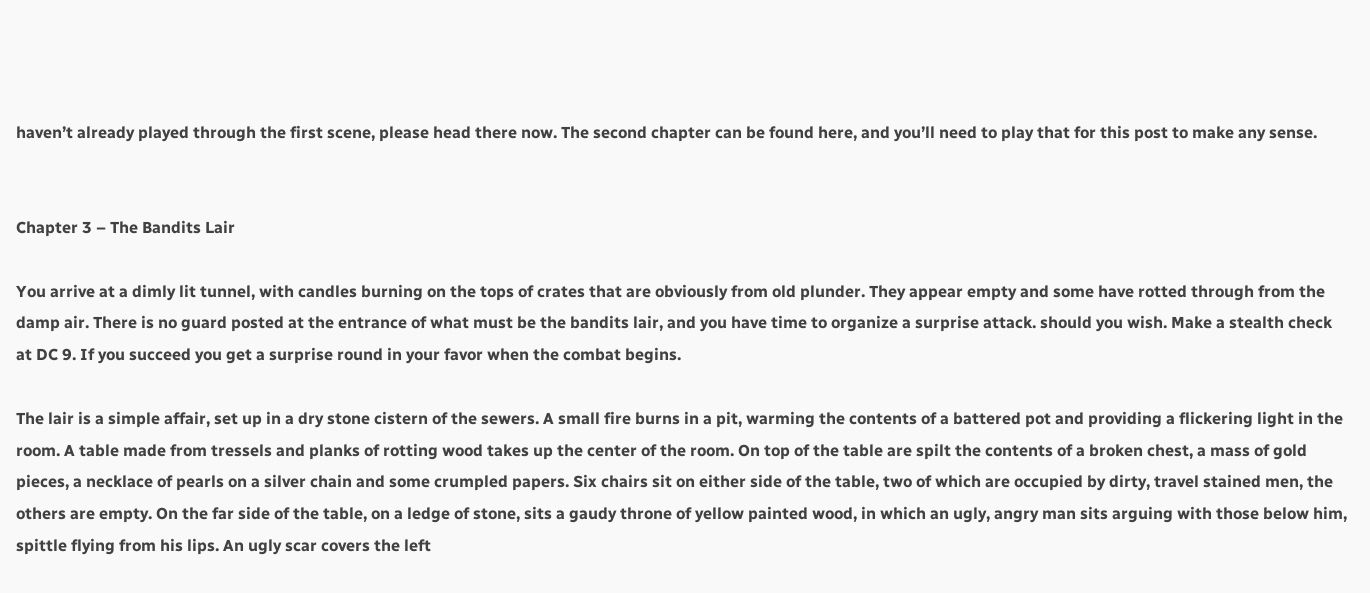haven’t already played through the first scene, please head there now. The second chapter can be found here, and you’ll need to play that for this post to make any sense.


Chapter 3 – The Bandits Lair

You arrive at a dimly lit tunnel, with candles burning on the tops of crates that are obviously from old plunder. They appear empty and some have rotted through from the damp air. There is no guard posted at the entrance of what must be the bandits lair, and you have time to organize a surprise attack. should you wish. Make a stealth check at DC 9. If you succeed you get a surprise round in your favor when the combat begins.

The lair is a simple affair, set up in a dry stone cistern of the sewers. A small fire burns in a pit, warming the contents of a battered pot and providing a flickering light in the room. A table made from tressels and planks of rotting wood takes up the center of the room. On top of the table are spilt the contents of a broken chest, a mass of gold pieces, a necklace of pearls on a silver chain and some crumpled papers. Six chairs sit on either side of the table, two of which are occupied by dirty, travel stained men, the others are empty. On the far side of the table, on a ledge of stone, sits a gaudy throne of yellow painted wood, in which an ugly, angry man sits arguing with those below him, spittle flying from his lips. An ugly scar covers the left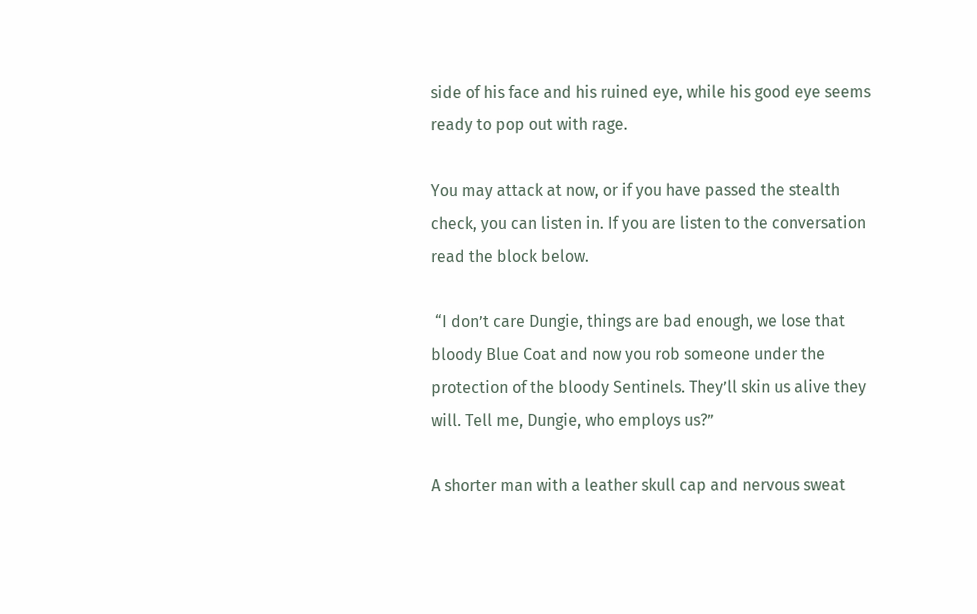side of his face and his ruined eye, while his good eye seems ready to pop out with rage.

You may attack at now, or if you have passed the stealth check, you can listen in. If you are listen to the conversation read the block below.

 “I don’t care Dungie, things are bad enough, we lose that bloody Blue Coat and now you rob someone under the protection of the bloody Sentinels. They’ll skin us alive they will. Tell me, Dungie, who employs us?”

A shorter man with a leather skull cap and nervous sweat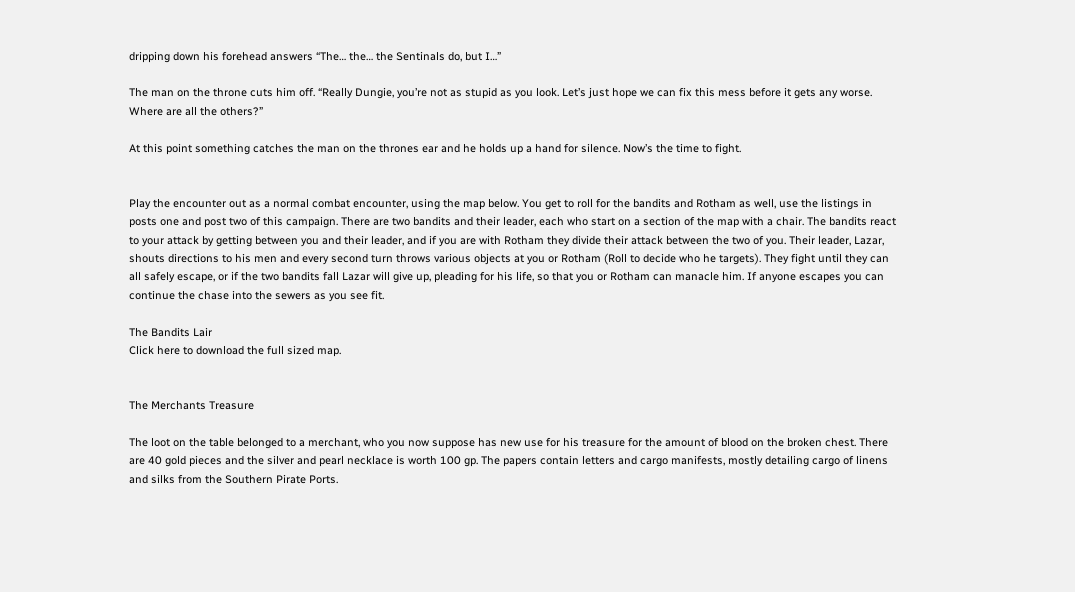dripping down his forehead answers “The… the… the Sentinals do, but I…”

The man on the throne cuts him off. “Really Dungie, you’re not as stupid as you look. Let’s just hope we can fix this mess before it gets any worse. Where are all the others?”

At this point something catches the man on the thrones ear and he holds up a hand for silence. Now’s the time to fight.


Play the encounter out as a normal combat encounter, using the map below. You get to roll for the bandits and Rotham as well, use the listings in posts one and post two of this campaign. There are two bandits and their leader, each who start on a section of the map with a chair. The bandits react to your attack by getting between you and their leader, and if you are with Rotham they divide their attack between the two of you. Their leader, Lazar, shouts directions to his men and every second turn throws various objects at you or Rotham (Roll to decide who he targets). They fight until they can all safely escape, or if the two bandits fall Lazar will give up, pleading for his life, so that you or Rotham can manacle him. If anyone escapes you can continue the chase into the sewers as you see fit.

The Bandits Lair
Click here to download the full sized map.


The Merchants Treasure

The loot on the table belonged to a merchant, who you now suppose has new use for his treasure for the amount of blood on the broken chest. There are 40 gold pieces and the silver and pearl necklace is worth 100 gp. The papers contain letters and cargo manifests, mostly detailing cargo of linens and silks from the Southern Pirate Ports.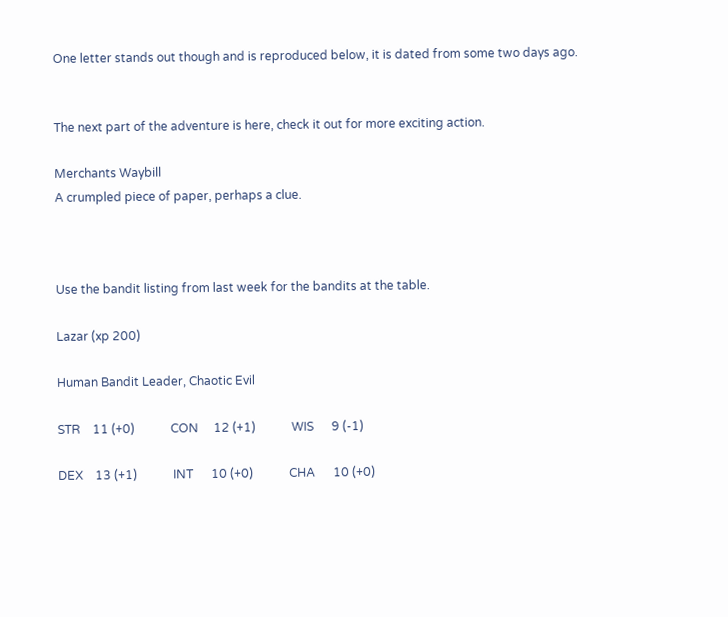One letter stands out though and is reproduced below, it is dated from some two days ago.


The next part of the adventure is here, check it out for more exciting action.

Merchants Waybill
A crumpled piece of paper, perhaps a clue.



Use the bandit listing from last week for the bandits at the table.

Lazar (xp 200)

Human Bandit Leader, Chaotic Evil

STR    11 (+0)            CON     12 (+1)            WIS      9 (-1)

DEX    13 (+1)            INT      10 (+0)            CHA      10 (+0)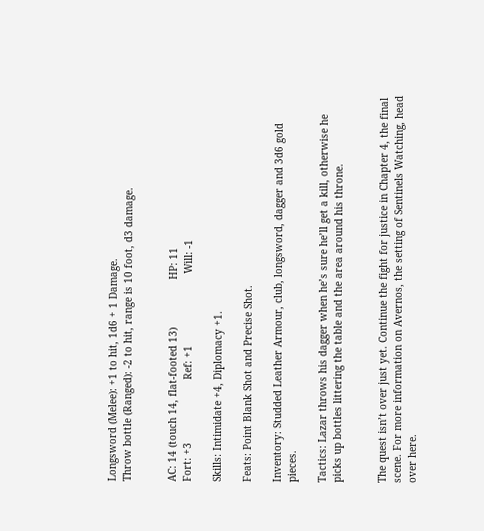Longsword (Melee): +1 to hit, 1d6 + 1 Damage.
Throw bottle (Ranged): -2 to hit, range is 10 foot, d3 damage.


AC: 14 (touch 14, flat-footed 13)                HP: 11
Fort: +3                     Ref: +1                        Will: -1

Skills: Intimidate +4, Diplomacy +1.

Feats: Point Blank Shot and Precise Shot.

Inventory: Studded Leather Armour, club, longsword, dagger and 3d6 gold pieces.

Tactics: Lazar throws his dagger when he’s sure he’ll get a kill, otherwise he picks up bottles littering the table and the area around his throne.


The quest isn’t over just yet. Continue the fight for justice in Chapter 4, the final scene. For more information on Avernos, the setting of Sentinels Watching, head over here.